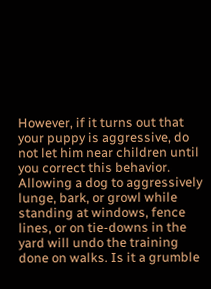However, if it turns out that your puppy is aggressive, do not let him near children until you correct this behavior. Allowing a dog to aggressively lunge, bark, or growl while standing at windows, fence lines, or on tie-downs in the yard will undo the training done on walks. Is it a grumble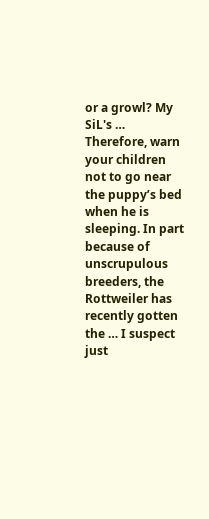or a growl? My SiL's … Therefore, warn your children not to go near the puppy’s bed when he is sleeping. In part because of unscrupulous breeders, the Rottweiler has recently gotten the … I suspect just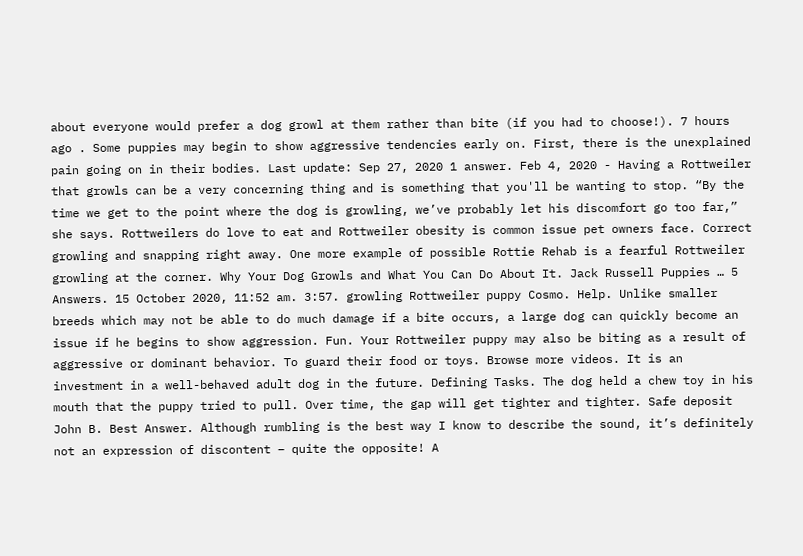about everyone would prefer a dog growl at them rather than bite (if you had to choose!). 7 hours ago . Some puppies may begin to show aggressive tendencies early on. First, there is the unexplained pain going on in their bodies. Last update: Sep 27, 2020 1 answer. Feb 4, 2020 - Having a Rottweiler that growls can be a very concerning thing and is something that you'll be wanting to stop. “By the time we get to the point where the dog is growling, we’ve probably let his discomfort go too far,” she says. Rottweilers do love to eat and Rottweiler obesity is common issue pet owners face. Correct growling and snapping right away. One more example of possible Rottie Rehab is a fearful Rottweiler growling at the corner. Why Your Dog Growls and What You Can Do About It. Jack Russell Puppies … 5 Answers. 15 October 2020, 11:52 am. 3:57. growling Rottweiler puppy Cosmo. Help. Unlike smaller breeds which may not be able to do much damage if a bite occurs, a large dog can quickly become an issue if he begins to show aggression. Fun. Your Rottweiler puppy may also be biting as a result of aggressive or dominant behavior. To guard their food or toys. Browse more videos. It is an investment in a well-behaved adult dog in the future. Defining Tasks. The dog held a chew toy in his mouth that the puppy tried to pull. Over time, the gap will get tighter and tighter. Safe deposit John B. Best Answer. Although rumbling is the best way I know to describe the sound, it’s definitely not an expression of discontent – quite the opposite! A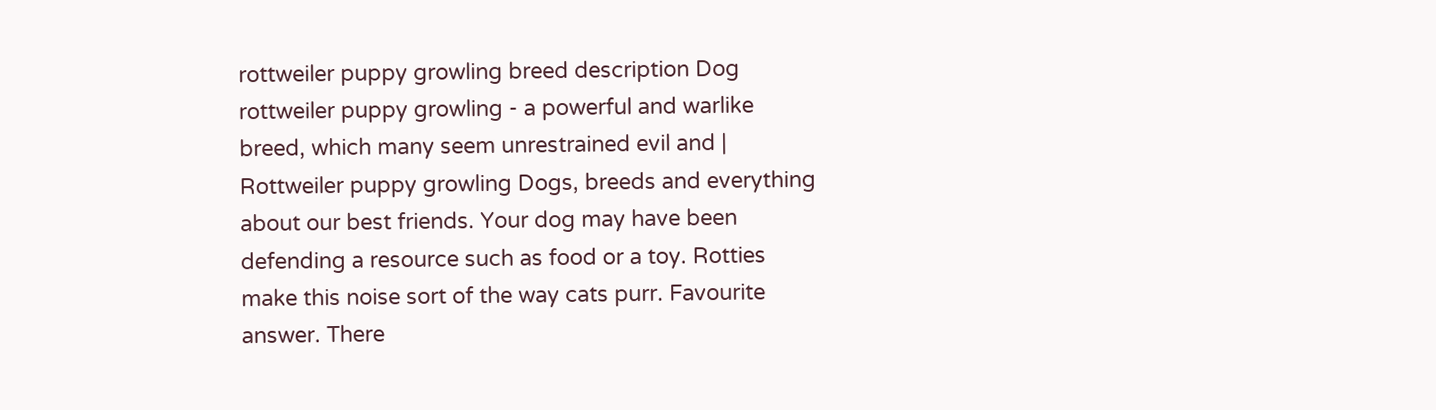rottweiler puppy growling breed description Dog rottweiler puppy growling - a powerful and warlike breed, which many seem unrestrained evil and | Rottweiler puppy growling Dogs, breeds and everything about our best friends. Your dog may have been defending a resource such as food or a toy. Rotties make this noise sort of the way cats purr. Favourite answer. There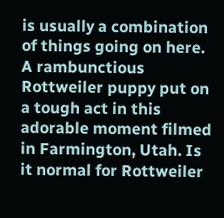is usually a combination of things going on here. A rambunctious Rottweiler puppy put on a tough act in this adorable moment filmed in Farmington, Utah. Is it normal for Rottweiler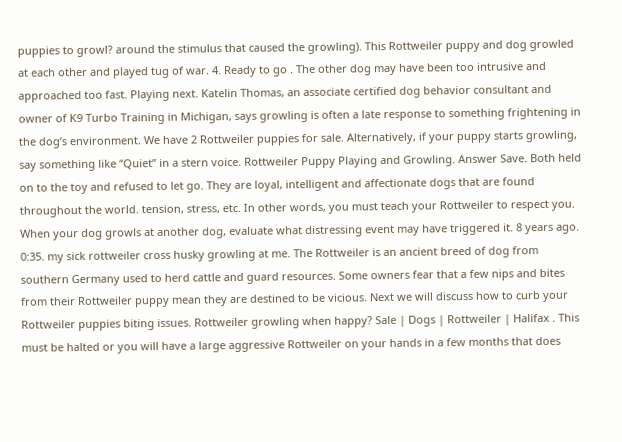puppies to growl? around the stimulus that caused the growling). This Rottweiler puppy and dog growled at each other and played tug of war. 4. Ready to go . The other dog may have been too intrusive and approached too fast. Playing next. Katelin Thomas, an associate certified dog behavior consultant and owner of K9 Turbo Training in Michigan, says growling is often a late response to something frightening in the dog’s environment. We have 2 Rottweiler puppies for sale. Alternatively, if your puppy starts growling, say something like “Quiet” in a stern voice. Rottweiler Puppy Playing and Growling. Answer Save. Both held on to the toy and refused to let go. They are loyal, intelligent and affectionate dogs that are found throughout the world. tension, stress, etc. In other words, you must teach your Rottweiler to respect you. When your dog growls at another dog, evaluate what distressing event may have triggered it. 8 years ago. 0:35. my sick rottweiler cross husky growling at me. The Rottweiler is an ancient breed of dog from southern Germany used to herd cattle and guard resources. Some owners fear that a few nips and bites from their Rottweiler puppy mean they are destined to be vicious. Next we will discuss how to curb your Rottweiler puppies biting issues. Rottweiler growling when happy? Sale | Dogs | Rottweiler | Halifax . This must be halted or you will have a large aggressive Rottweiler on your hands in a few months that does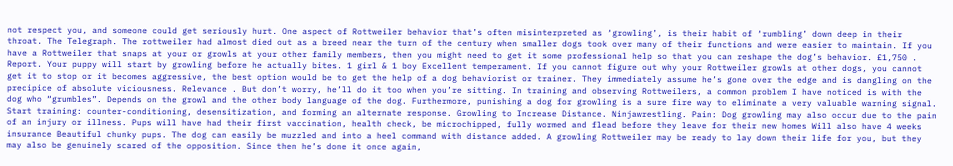not respect you, and someone could get seriously hurt. One aspect of Rottweiler behavior that’s often misinterpreted as ‘growling’, is their habit of ‘rumbling’ down deep in their throat. The Telegraph. The rottweiler had almost died out as a breed near the turn of the century when smaller dogs took over many of their functions and were easier to maintain. If you have a Rottweiler that snaps at your or growls at your other family members, then you might need to get it some professional help so that you can reshape the dog’s behavior. £1,750 . Report. Your puppy will start by growling before he actually bites. 1 girl & 1 boy Excellent temperament. If you cannot figure out why your Rottweiler growls at other dogs, you cannot get it to stop or it becomes aggressive, the best option would be to get the help of a dog behaviorist or trainer. They immediately assume he’s gone over the edge and is dangling on the precipice of absolute viciousness. Relevance . But don’t worry, he’ll do it too when you’re sitting. In training and observing Rottweilers, a common problem I have noticed is with the dog who “grumbles”. Depends on the growl and the other body language of the dog. Furthermore, punishing a dog for growling is a sure fire way to eliminate a very valuable warning signal. Start training: counter-conditioning, desensitization, and forming an alternate response. Growling to Increase Distance. Ninjawrestling. Pain: Dog growling may also occur due to the pain of an injury or illness. Pups will have had their first vaccination, health check, be microchipped, fully wormed and flead before they leave for their new homes Will also have 4 weeks insurance Beautiful chunky pups. The dog can easily be muzzled and into a heel command with distance added. A growling Rottweiler may be ready to lay down their life for you, but they may also be genuinely scared of the opposition. Since then he’s done it once again,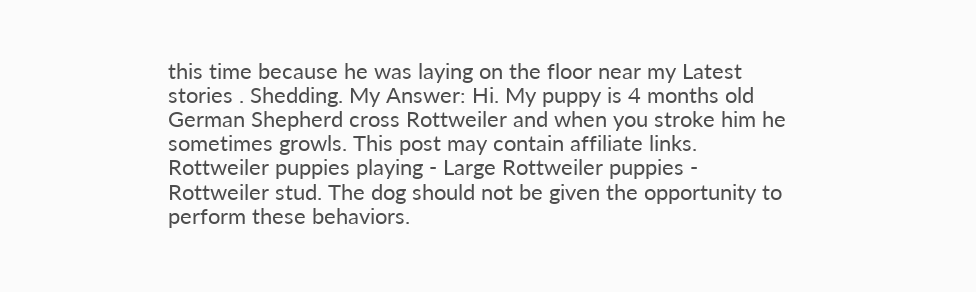this time because he was laying on the floor near my Latest stories . Shedding. My Answer: Hi. My puppy is 4 months old German Shepherd cross Rottweiler and when you stroke him he sometimes growls. This post may contain affiliate links. Rottweiler puppies playing - Large Rottweiler puppies - Rottweiler stud. The dog should not be given the opportunity to perform these behaviors.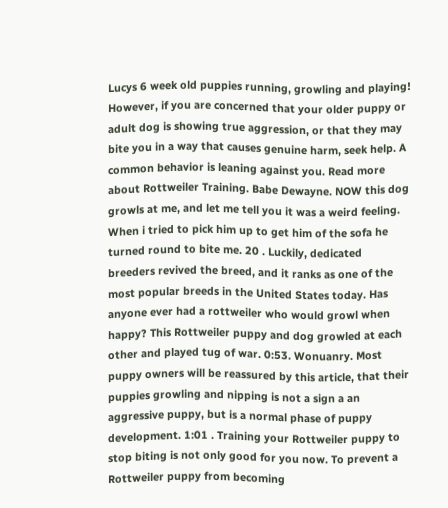Lucys 6 week old puppies running, growling and playing! However, if you are concerned that your older puppy or adult dog is showing true aggression, or that they may bite you in a way that causes genuine harm, seek help. A common behavior is leaning against you. Read more about Rottweiler Training. Babe Dewayne. NOW this dog growls at me, and let me tell you it was a weird feeling. When i tried to pick him up to get him of the sofa he turned round to bite me. 20 . Luckily, dedicated breeders revived the breed, and it ranks as one of the most popular breeds in the United States today. Has anyone ever had a rottweiler who would growl when happy? This Rottweiler puppy and dog growled at each other and played tug of war. 0:53. Wonuanry. Most puppy owners will be reassured by this article, that their puppies growling and nipping is not a sign a an aggressive puppy, but is a normal phase of puppy development. 1:01 . Training your Rottweiler puppy to stop biting is not only good for you now. To prevent a Rottweiler puppy from becoming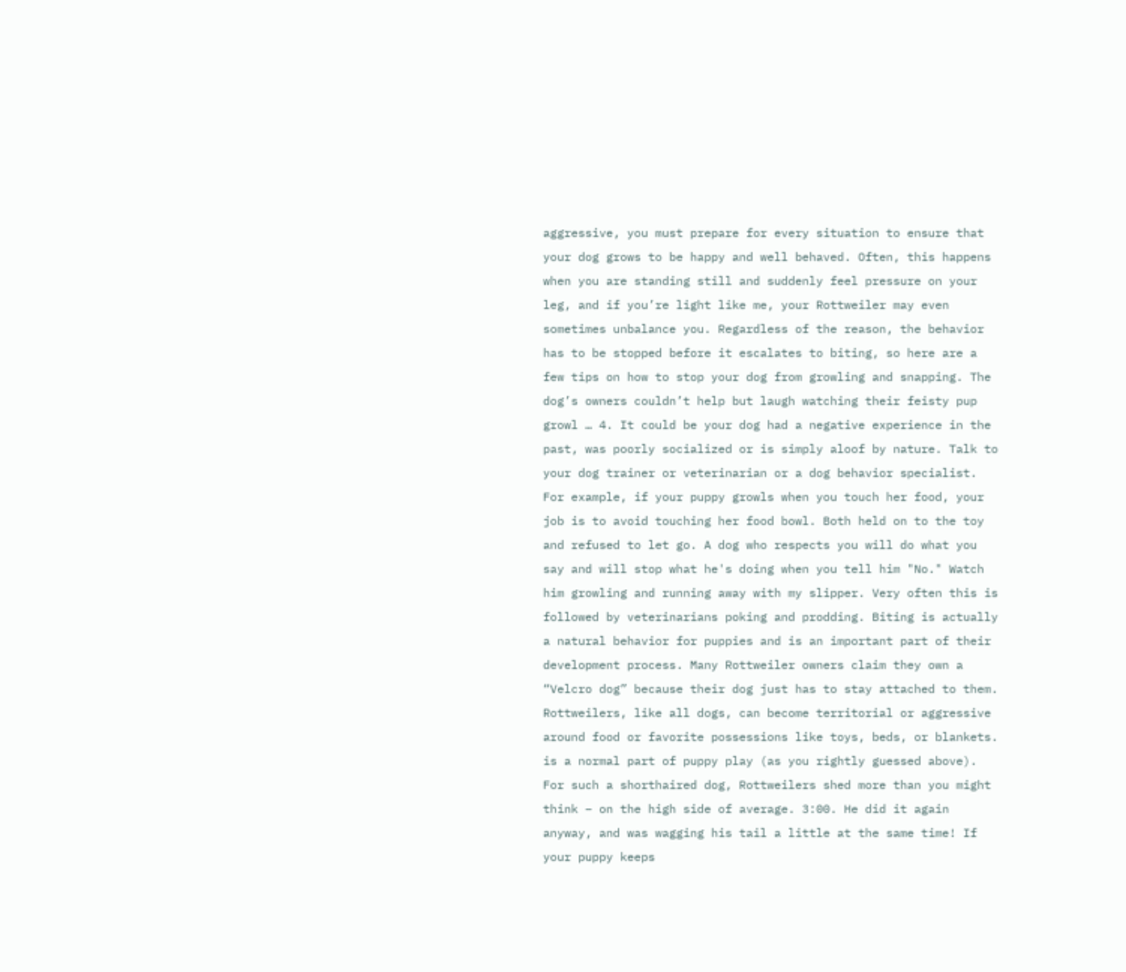aggressive, you must prepare for every situation to ensure that your dog grows to be happy and well behaved. Often, this happens when you are standing still and suddenly feel pressure on your leg, and if you’re light like me, your Rottweiler may even sometimes unbalance you. Regardless of the reason, the behavior has to be stopped before it escalates to biting, so here are a few tips on how to stop your dog from growling and snapping. The dog’s owners couldn’t help but laugh watching their feisty pup growl … 4. It could be your dog had a negative experience in the past, was poorly socialized or is simply aloof by nature. Talk to your dog trainer or veterinarian or a dog behavior specialist. For example, if your puppy growls when you touch her food, your job is to avoid touching her food bowl. Both held on to the toy and refused to let go. A dog who respects you will do what you say and will stop what he's doing when you tell him "No." Watch him growling and running away with my slipper. Very often this is followed by veterinarians poking and prodding. Biting is actually a natural behavior for puppies and is an important part of their development process. Many Rottweiler owners claim they own a “Velcro dog” because their dog just has to stay attached to them. Rottweilers, like all dogs, can become territorial or aggressive around food or favorite possessions like toys, beds, or blankets. is a normal part of puppy play (as you rightly guessed above). For such a shorthaired dog, Rottweilers shed more than you might think – on the high side of average. 3:00. He did it again anyway, and was wagging his tail a little at the same time! If your puppy keeps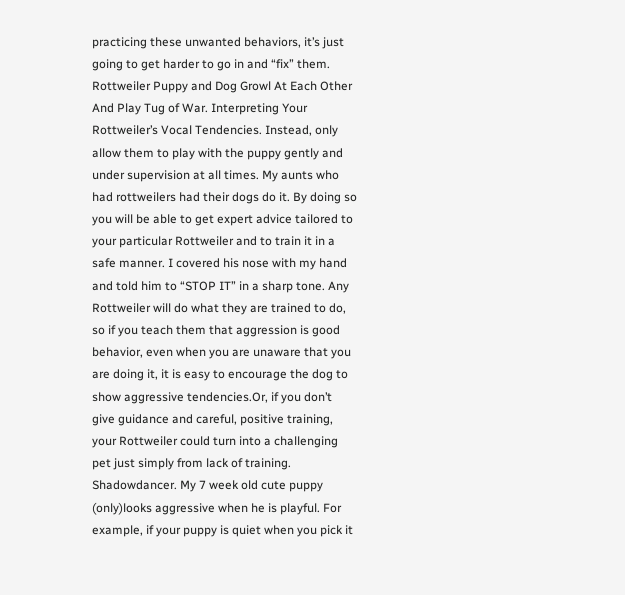practicing these unwanted behaviors, it’s just going to get harder to go in and “fix” them. Rottweiler Puppy and Dog Growl At Each Other And Play Tug of War. Interpreting Your Rottweiler’s Vocal Tendencies. Instead, only allow them to play with the puppy gently and under supervision at all times. My aunts who had rottweilers had their dogs do it. By doing so you will be able to get expert advice tailored to your particular Rottweiler and to train it in a safe manner. I covered his nose with my hand and told him to “STOP IT” in a sharp tone. Any Rottweiler will do what they are trained to do, so if you teach them that aggression is good behavior, even when you are unaware that you are doing it, it is easy to encourage the dog to show aggressive tendencies.Or, if you don’t give guidance and careful, positive training, your Rottweiler could turn into a challenging pet just simply from lack of training. Shadowdancer. My 7 week old cute puppy (only)looks aggressive when he is playful. For example, if your puppy is quiet when you pick it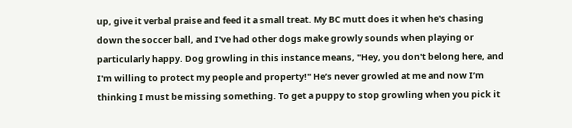up, give it verbal praise and feed it a small treat. My BC mutt does it when he's chasing down the soccer ball, and I've had other dogs make growly sounds when playing or particularly happy. Dog growling in this instance means, "Hey, you don't belong here, and I'm willing to protect my people and property!" He’s never growled at me and now I’m thinking I must be missing something. To get a puppy to stop growling when you pick it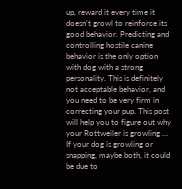up, reward it every time it doesn’t growl to reinforce its good behavior. Predicting and controlling hostile canine behavior is the only option with dog with a strong personality. This is definitely not acceptable behavior, and you need to be very firm in correcting your pup. This post will help you to figure out why your Rottweiler is growling … If your dog is growling or snapping, maybe both, it could be due to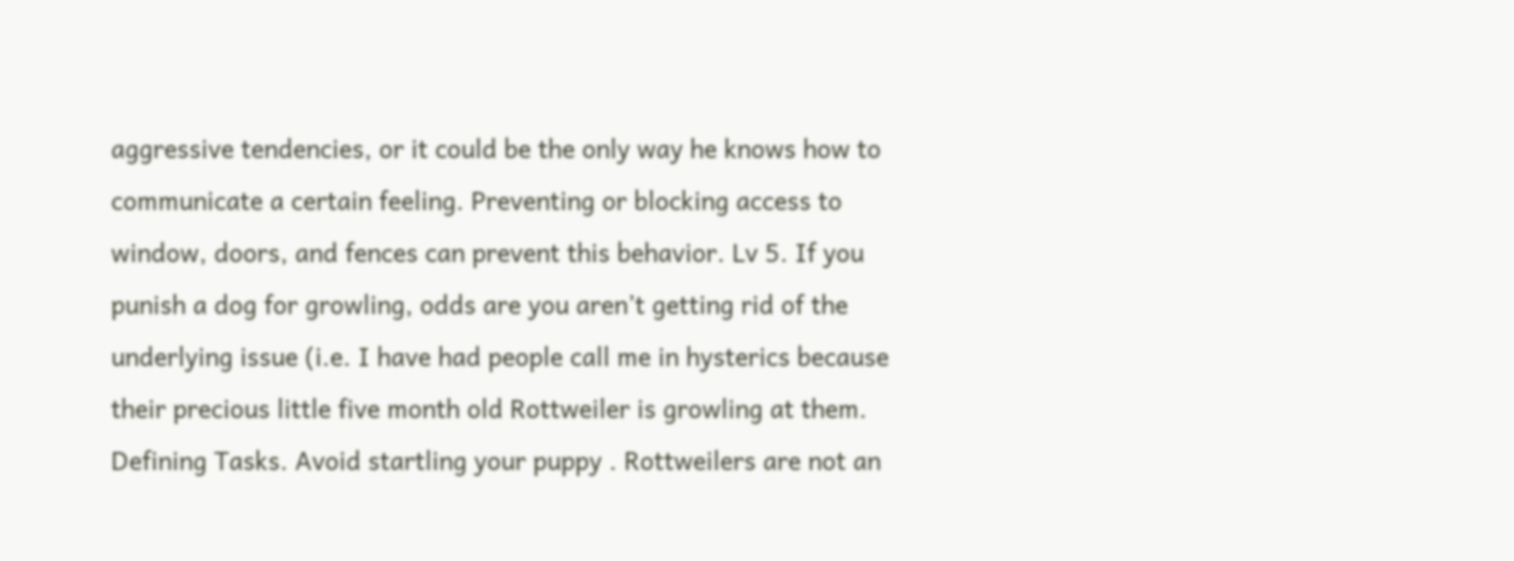aggressive tendencies, or it could be the only way he knows how to communicate a certain feeling. Preventing or blocking access to window, doors, and fences can prevent this behavior. Lv 5. If you punish a dog for growling, odds are you aren’t getting rid of the underlying issue (i.e. I have had people call me in hysterics because their precious little five month old Rottweiler is growling at them. Defining Tasks. Avoid startling your puppy . Rottweilers are not an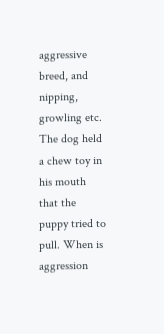aggressive breed, and nipping, growling etc. The dog held a chew toy in his mouth that the puppy tried to pull. When is aggression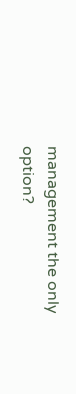management the only option?